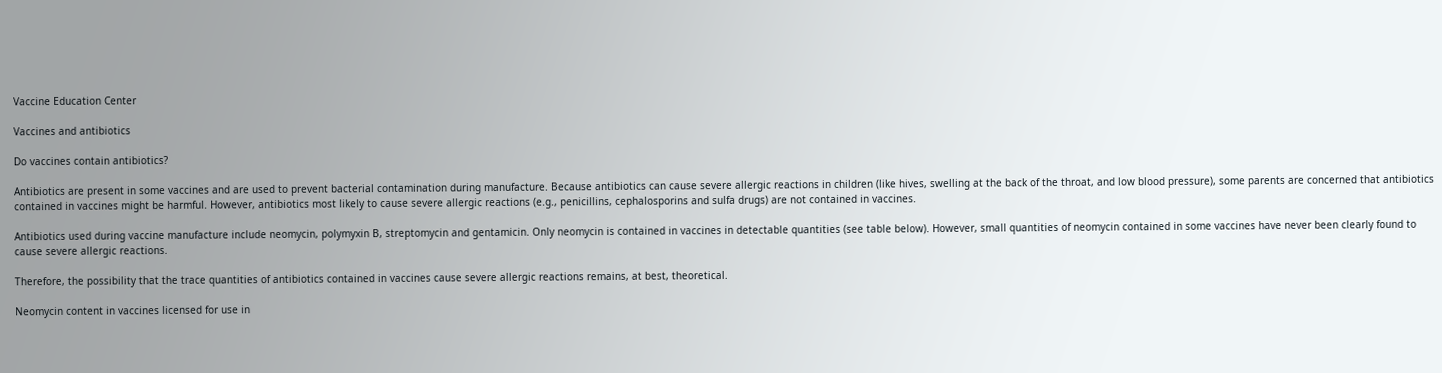Vaccine Education Center

Vaccines and antibiotics

Do vaccines contain antibiotics?

Antibiotics are present in some vaccines and are used to prevent bacterial contamination during manufacture. Because antibiotics can cause severe allergic reactions in children (like hives, swelling at the back of the throat, and low blood pressure), some parents are concerned that antibiotics contained in vaccines might be harmful. However, antibiotics most likely to cause severe allergic reactions (e.g., penicillins, cephalosporins and sulfa drugs) are not contained in vaccines.

Antibiotics used during vaccine manufacture include neomycin, polymyxin B, streptomycin and gentamicin. Only neomycin is contained in vaccines in detectable quantities (see table below). However, small quantities of neomycin contained in some vaccines have never been clearly found to cause severe allergic reactions.

Therefore, the possibility that the trace quantities of antibiotics contained in vaccines cause severe allergic reactions remains, at best, theoretical.

Neomycin content in vaccines licensed for use in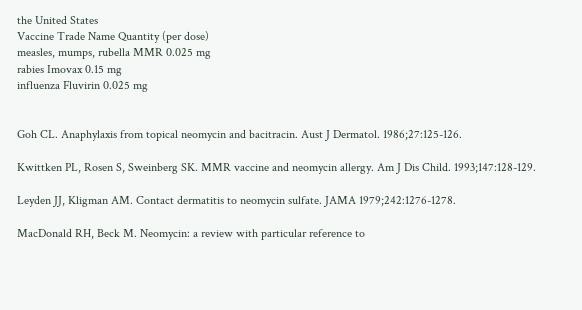the United States
Vaccine Trade Name Quantity (per dose)
measles, mumps, rubella MMR 0.025 mg
rabies Imovax 0.15 mg
influenza Fluvirin 0.025 mg


Goh CL. Anaphylaxis from topical neomycin and bacitracin. Aust J Dermatol. 1986;27:125-126.

Kwittken PL, Rosen S, Sweinberg SK. MMR vaccine and neomycin allergy. Am J Dis Child. 1993;147:128-129.

Leyden JJ, Kligman AM. Contact dermatitis to neomycin sulfate. JAMA 1979;242:1276-1278.

MacDonald RH, Beck M. Neomycin: a review with particular reference to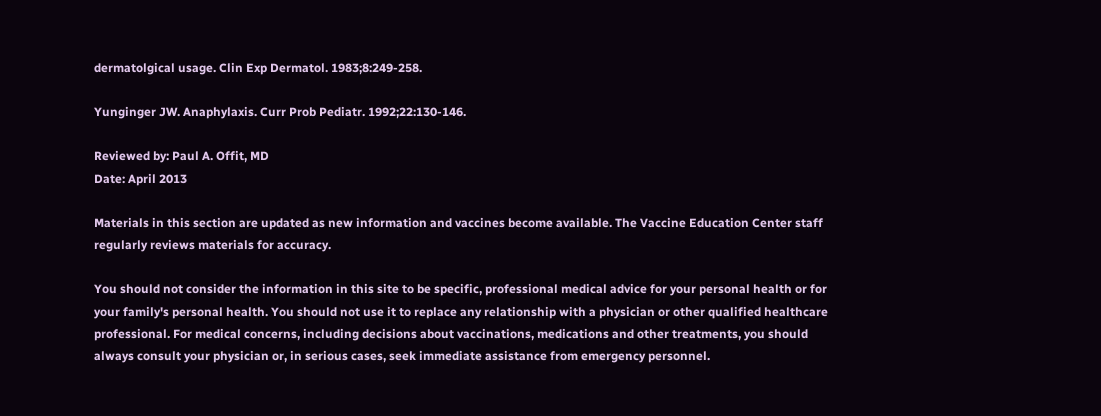dermatolgical usage. Clin Exp Dermatol. 1983;8:249-258.

Yunginger JW. Anaphylaxis. Curr Prob Pediatr. 1992;22:130-146.

Reviewed by: Paul A. Offit, MD
Date: April 2013

Materials in this section are updated as new information and vaccines become available. The Vaccine Education Center staff regularly reviews materials for accuracy.

You should not consider the information in this site to be specific, professional medical advice for your personal health or for your family's personal health. You should not use it to replace any relationship with a physician or other qualified healthcare professional. For medical concerns, including decisions about vaccinations, medications and other treatments, you should always consult your physician or, in serious cases, seek immediate assistance from emergency personnel.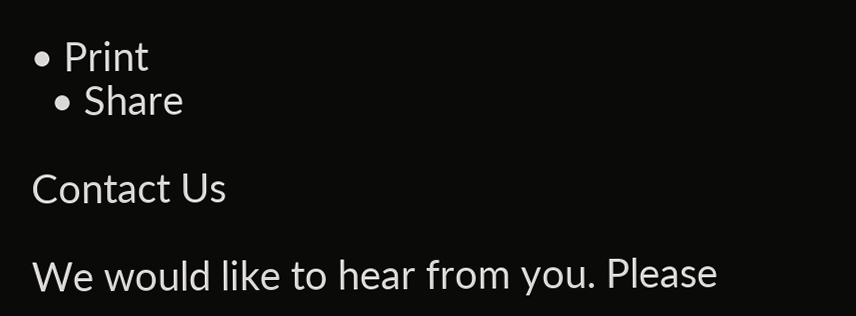• Print
  • Share

Contact Us

We would like to hear from you. Please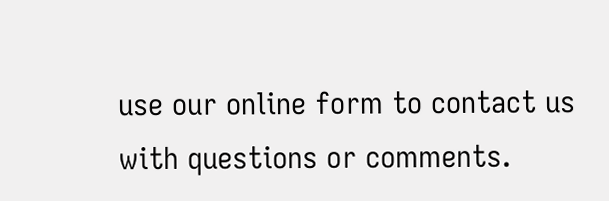use our online form to contact us with questions or comments.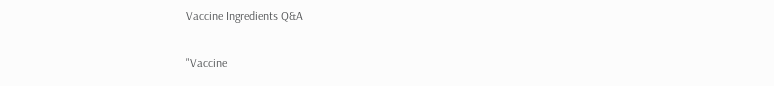Vaccine Ingredients Q&A

"Vaccine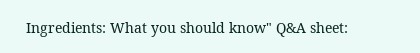Ingredients: What you should know" Q&A sheet: